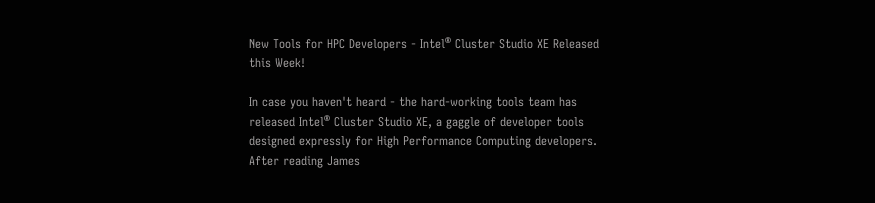New Tools for HPC Developers - Intel® Cluster Studio XE Released this Week!

In case you haven't heard - the hard-working tools team has released Intel® Cluster Studio XE, a gaggle of developer tools designed expressly for High Performance Computing developers. After reading James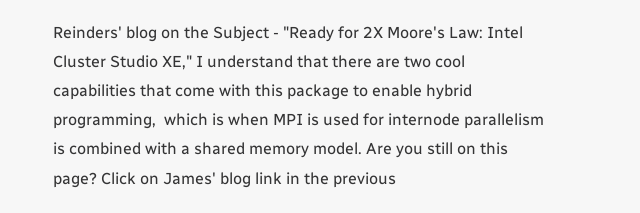Reinders' blog on the Subject - "Ready for 2X Moore's Law: Intel Cluster Studio XE," I understand that there are two cool capabilities that come with this package to enable hybrid programming,  which is when MPI is used for internode parallelism is combined with a shared memory model. Are you still on this page? Click on James' blog link in the previous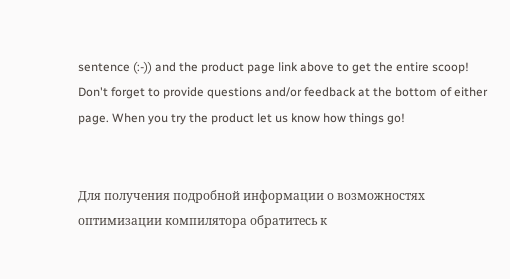sentence (:-)) and the product page link above to get the entire scoop! Don't forget to provide questions and/or feedback at the bottom of either page. When you try the product let us know how things go!


Для получения подробной информации о возможностях оптимизации компилятора обратитесь к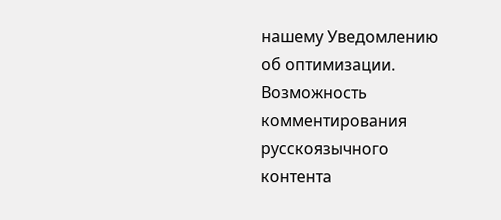нашему Уведомлению об оптимизации.
Возможность комментирования русскоязычного контента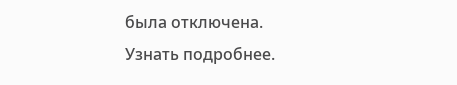была отключена. Узнать подробнее.